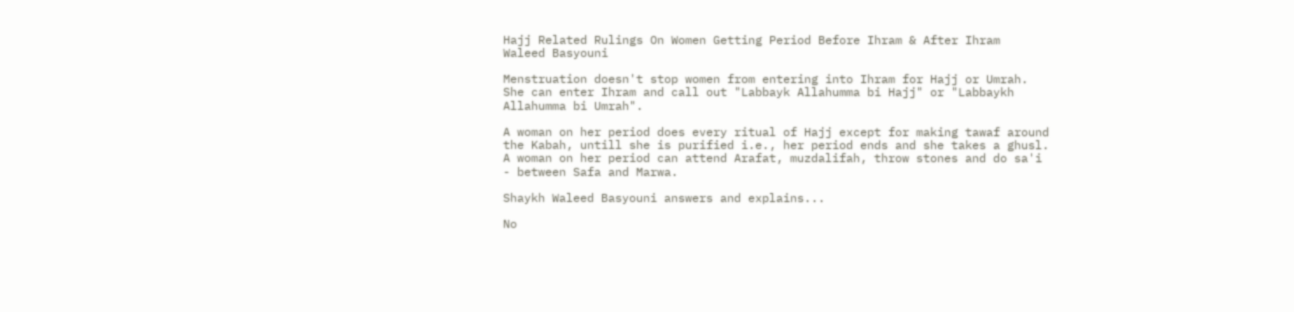Hajj Related Rulings On Women Getting Period Before Ihram & After Ihram
Waleed Basyouni

Menstruation doesn't stop women from entering into Ihram for Hajj or Umrah. She can enter Ihram and call out "Labbayk Allahumma bi Hajj" or "Labbaykh Allahumma bi Umrah".

A woman on her period does every ritual of Hajj except for making tawaf around the Kabah, untill she is purified i.e., her period ends and she takes a ghusl. A woman on her period can attend Arafat, muzdalifah, throw stones and do sa'i - between Safa and Marwa.

Shaykh Waleed Basyouni answers and explains...

No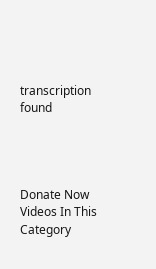transcription found




Donate Now
Videos In This Category